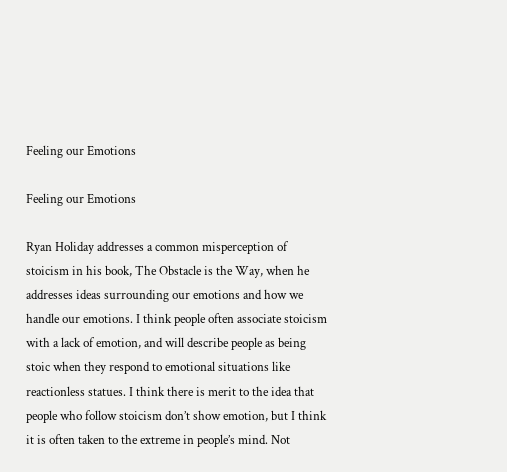Feeling our Emotions

Feeling our Emotions

Ryan Holiday addresses a common misperception of stoicism in his book, The Obstacle is the Way, when he addresses ideas surrounding our emotions and how we handle our emotions. I think people often associate stoicism with a lack of emotion, and will describe people as being stoic when they respond to emotional situations like reactionless statues. I think there is merit to the idea that people who follow stoicism don’t show emotion, but I think it is often taken to the extreme in people’s mind. Not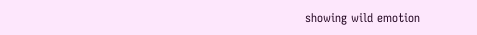showing wild emotion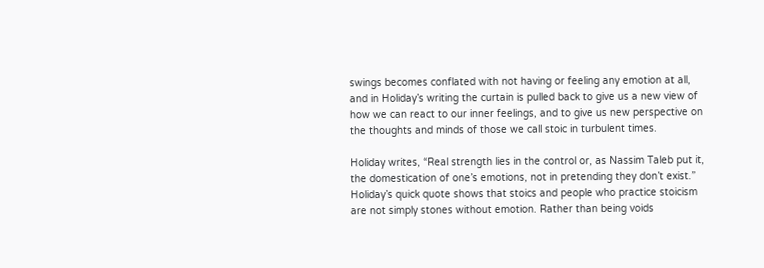swings becomes conflated with not having or feeling any emotion at all, and in Holiday’s writing the curtain is pulled back to give us a new view of how we can react to our inner feelings, and to give us new perspective on the thoughts and minds of those we call stoic in turbulent times.

Holiday writes, “Real strength lies in the control or, as Nassim Taleb put it, the domestication of one’s emotions, not in pretending they don’t exist.” Holiday’s quick quote shows that stoics and people who practice stoicism are not simply stones without emotion. Rather than being voids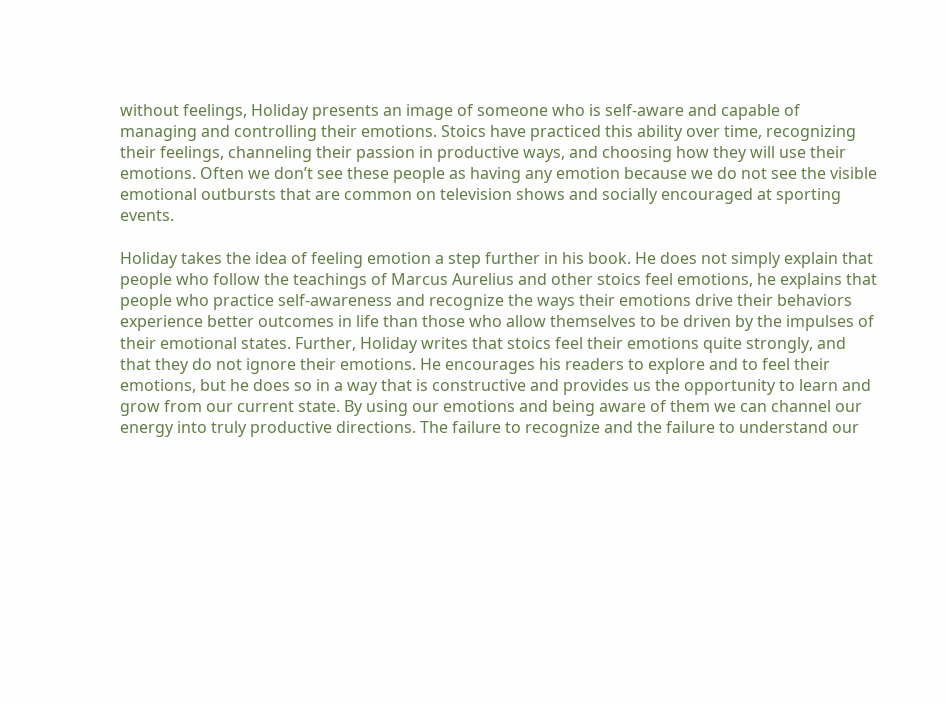without feelings, Holiday presents an image of someone who is self-aware and capable of managing and controlling their emotions. Stoics have practiced this ability over time, recognizing their feelings, channeling their passion in productive ways, and choosing how they will use their emotions. Often we don’t see these people as having any emotion because we do not see the visible emotional outbursts that are common on television shows and socially encouraged at sporting events.

Holiday takes the idea of feeling emotion a step further in his book. He does not simply explain that people who follow the teachings of Marcus Aurelius and other stoics feel emotions, he explains that people who practice self-awareness and recognize the ways their emotions drive their behaviors experience better outcomes in life than those who allow themselves to be driven by the impulses of their emotional states. Further, Holiday writes that stoics feel their emotions quite strongly, and that they do not ignore their emotions. He encourages his readers to explore and to feel their emotions, but he does so in a way that is constructive and provides us the opportunity to learn and grow from our current state. By using our emotions and being aware of them we can channel our energy into truly productive directions. The failure to recognize and the failure to understand our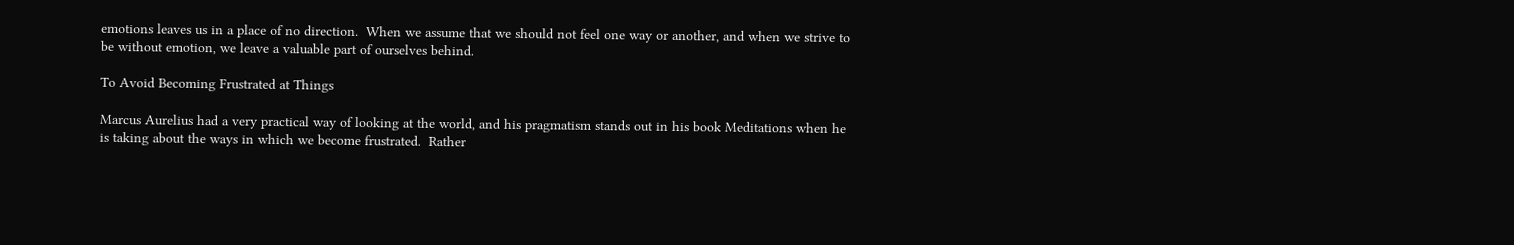emotions leaves us in a place of no direction.  When we assume that we should not feel one way or another, and when we strive to be without emotion, we leave a valuable part of ourselves behind.

To Avoid Becoming Frustrated at Things

Marcus Aurelius had a very practical way of looking at the world, and his pragmatism stands out in his book Meditations when he is taking about the ways in which we become frustrated.  Rather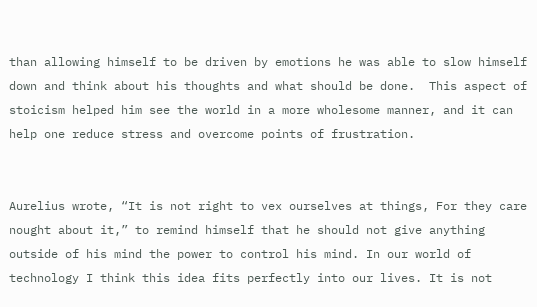than allowing himself to be driven by emotions he was able to slow himself down and think about his thoughts and what should be done.  This aspect of stoicism helped him see the world in a more wholesome manner, and it can help one reduce stress and overcome points of frustration.


Aurelius wrote, “It is not right to vex ourselves at things, For they care nought about it,” to remind himself that he should not give anything outside of his mind the power to control his mind. In our world of technology I think this idea fits perfectly into our lives. It is not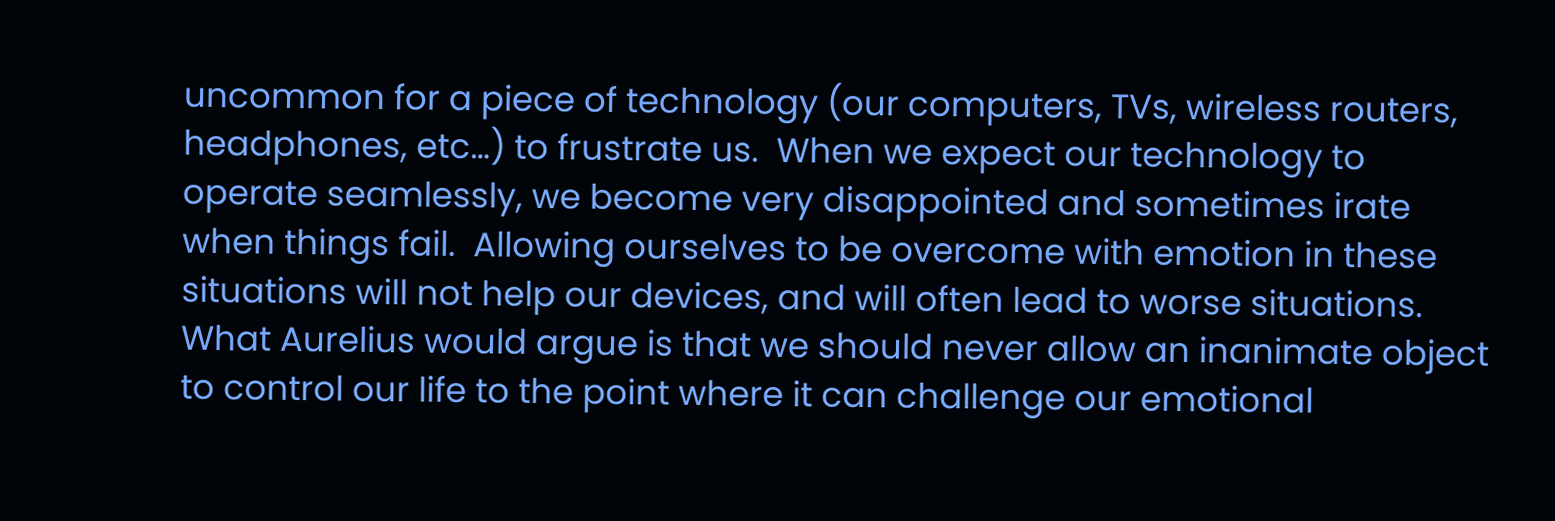uncommon for a piece of technology (our computers, TVs, wireless routers, headphones, etc…) to frustrate us.  When we expect our technology to operate seamlessly, we become very disappointed and sometimes irate when things fail.  Allowing ourselves to be overcome with emotion in these situations will not help our devices, and will often lead to worse situations.  What Aurelius would argue is that we should never allow an inanimate object to control our life to the point where it can challenge our emotional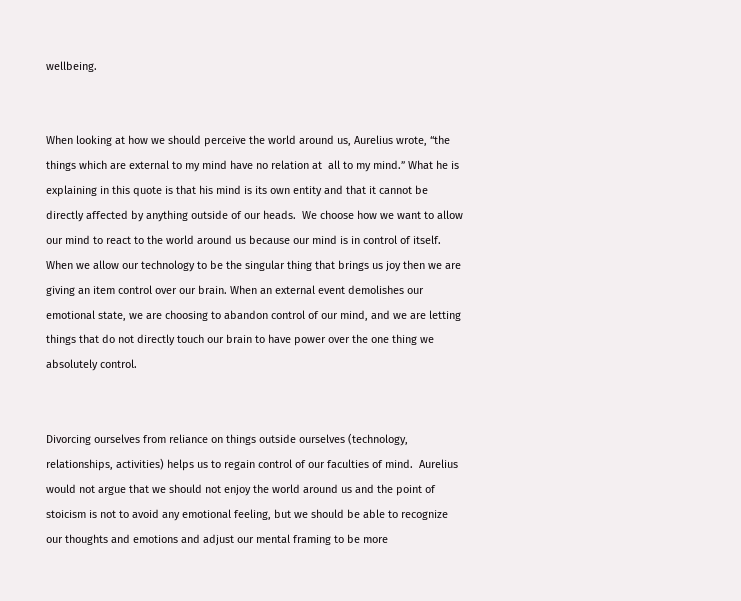wellbeing.


When looking at how we should perceive the world around us, Aurelius wrote, “the things which are external to my mind have no relation at  all to my mind.” What he is explaining in this quote is that his mind is its own entity and that it cannot be directly affected by anything outside of our heads.  We choose how we want to allow our mind to react to the world around us because our mind is in control of itself.  When we allow our technology to be the singular thing that brings us joy then we are giving an item control over our brain. When an external event demolishes our emotional state, we are choosing to abandon control of our mind, and we are letting things that do not directly touch our brain to have power over the one thing we absolutely control.


Divorcing ourselves from reliance on things outside ourselves (technology, relationships, activities) helps us to regain control of our faculties of mind.  Aurelius would not argue that we should not enjoy the world around us and the point of stoicism is not to avoid any emotional feeling, but we should be able to recognize our thoughts and emotions and adjust our mental framing to be more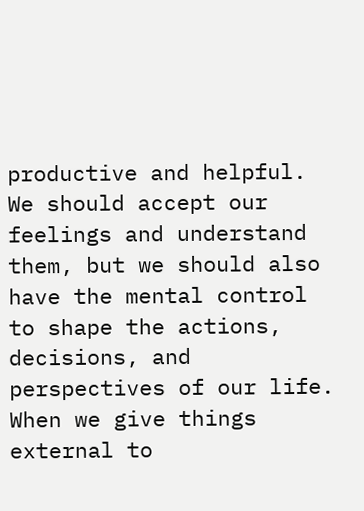productive and helpful. We should accept our feelings and understand  them, but we should also have the mental control to shape the actions, decisions, and perspectives of our life. When we give things external to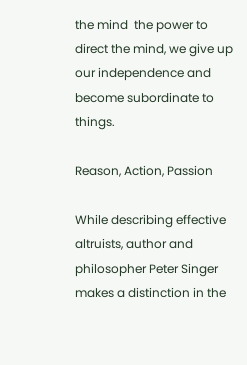the mind  the power to direct the mind, we give up our independence and become subordinate to things.

Reason, Action, Passion

While describing effective altruists, author and philosopher Peter Singer makes a distinction in the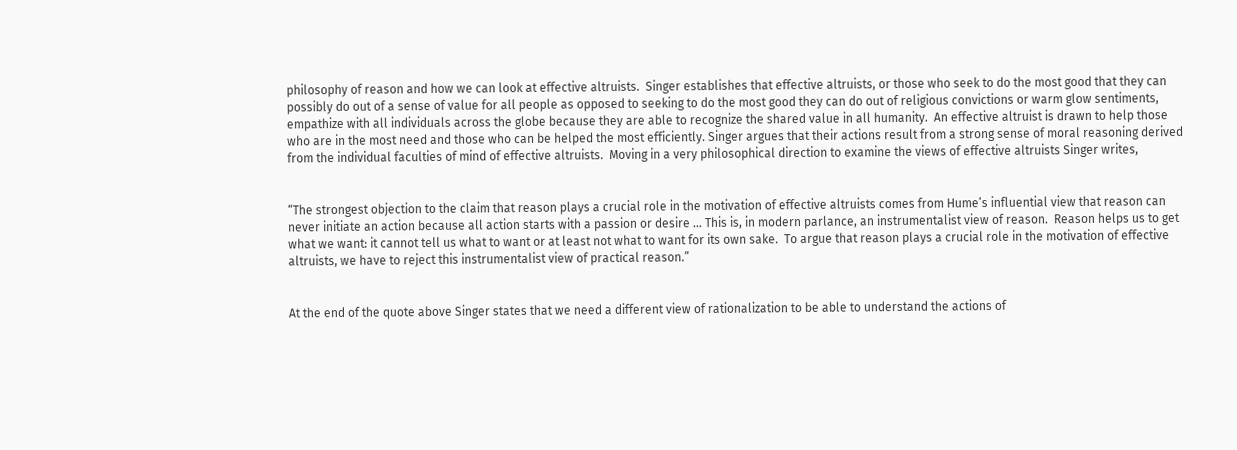philosophy of reason and how we can look at effective altruists.  Singer establishes that effective altruists, or those who seek to do the most good that they can possibly do out of a sense of value for all people as opposed to seeking to do the most good they can do out of religious convictions or warm glow sentiments, empathize with all individuals across the globe because they are able to recognize the shared value in all humanity.  An effective altruist is drawn to help those who are in the most need and those who can be helped the most efficiently. Singer argues that their actions result from a strong sense of moral reasoning derived from the individual faculties of mind of effective altruists.  Moving in a very philosophical direction to examine the views of effective altruists Singer writes,


“The strongest objection to the claim that reason plays a crucial role in the motivation of effective altruists comes from Hume’s influential view that reason can never initiate an action because all action starts with a passion or desire … This is, in modern parlance, an instrumentalist view of reason.  Reason helps us to get what we want: it cannot tell us what to want or at least not what to want for its own sake.  To argue that reason plays a crucial role in the motivation of effective altruists, we have to reject this instrumentalist view of practical reason.”


At the end of the quote above Singer states that we need a different view of rationalization to be able to understand the actions of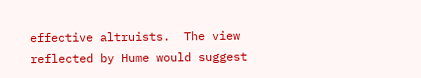effective altruists.  The view reflected by Hume would suggest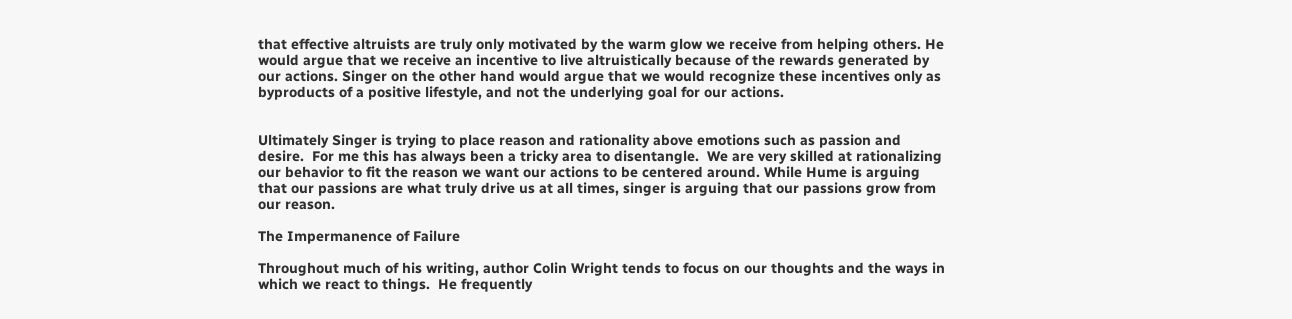that effective altruists are truly only motivated by the warm glow we receive from helping others. He would argue that we receive an incentive to live altruistically because of the rewards generated by our actions. Singer on the other hand would argue that we would recognize these incentives only as byproducts of a positive lifestyle, and not the underlying goal for our actions.


Ultimately Singer is trying to place reason and rationality above emotions such as passion and desire.  For me this has always been a tricky area to disentangle.  We are very skilled at rationalizing our behavior to fit the reason we want our actions to be centered around. While Hume is arguing that our passions are what truly drive us at all times, singer is arguing that our passions grow from our reason.

The Impermanence of Failure

Throughout much of his writing, author Colin Wright tends to focus on our thoughts and the ways in which we react to things.  He frequently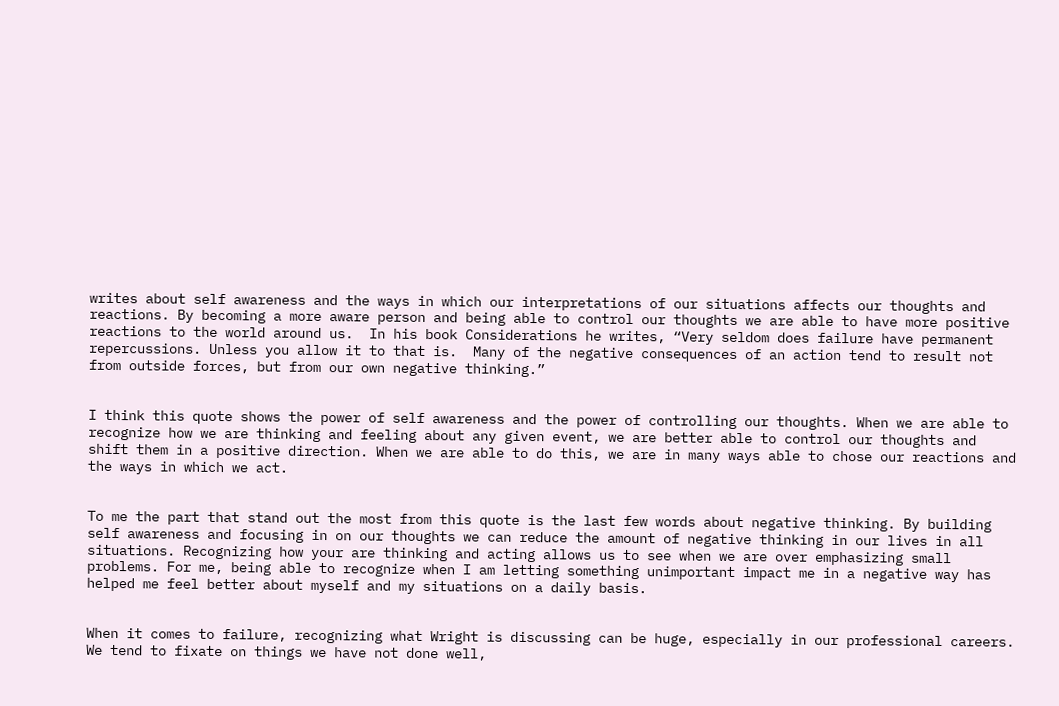writes about self awareness and the ways in which our interpretations of our situations affects our thoughts and reactions. By becoming a more aware person and being able to control our thoughts we are able to have more positive reactions to the world around us.  In his book Considerations he writes, “Very seldom does failure have permanent repercussions. Unless you allow it to that is.  Many of the negative consequences of an action tend to result not from outside forces, but from our own negative thinking.”


I think this quote shows the power of self awareness and the power of controlling our thoughts. When we are able to recognize how we are thinking and feeling about any given event, we are better able to control our thoughts and shift them in a positive direction. When we are able to do this, we are in many ways able to chose our reactions and the ways in which we act.


To me the part that stand out the most from this quote is the last few words about negative thinking. By building self awareness and focusing in on our thoughts we can reduce the amount of negative thinking in our lives in all situations. Recognizing how your are thinking and acting allows us to see when we are over emphasizing small problems. For me, being able to recognize when I am letting something unimportant impact me in a negative way has helped me feel better about myself and my situations on a daily basis.


When it comes to failure, recognizing what Wright is discussing can be huge, especially in our professional careers.  We tend to fixate on things we have not done well,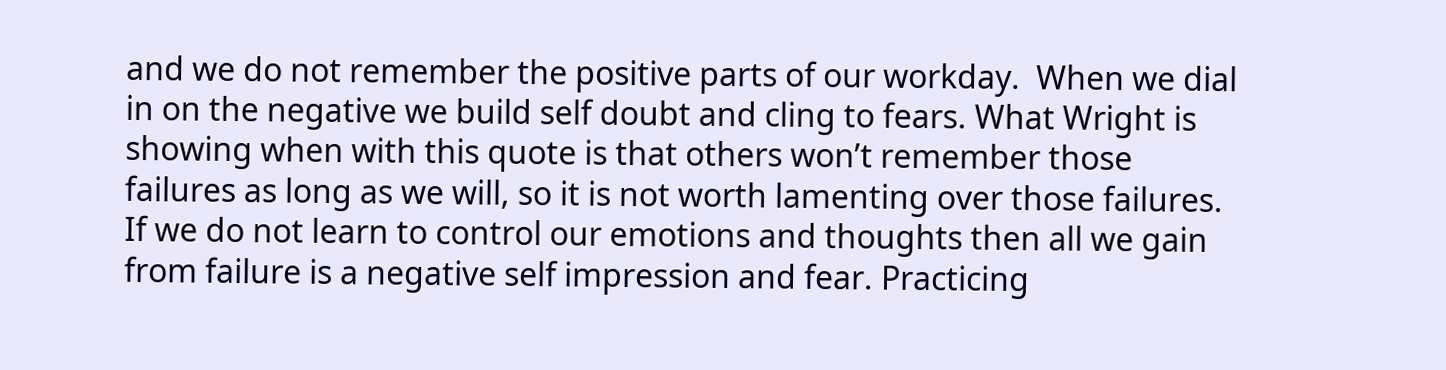and we do not remember the positive parts of our workday.  When we dial in on the negative we build self doubt and cling to fears. What Wright is showing when with this quote is that others won’t remember those failures as long as we will, so it is not worth lamenting over those failures. If we do not learn to control our emotions and thoughts then all we gain from failure is a negative self impression and fear. Practicing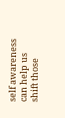self awareness can help us shift those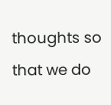thoughts so that we do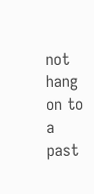not hang on to a past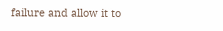failure and allow it to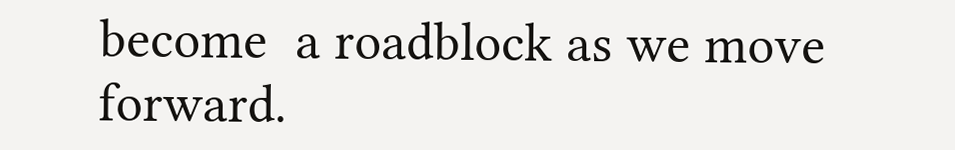become  a roadblock as we move forward.